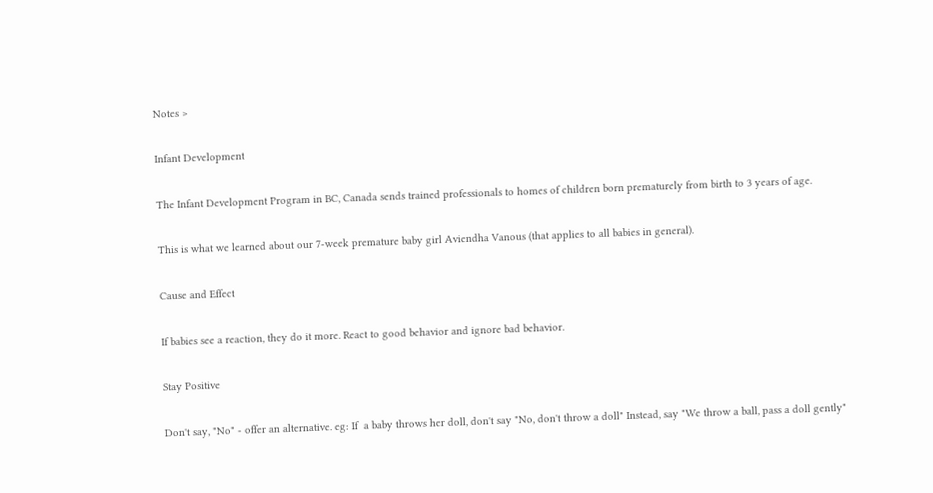Notes >

Infant Development

The Infant Development Program in BC, Canada sends trained professionals to homes of children born prematurely from birth to 3 years of age.

This is what we learned about our 7-week premature baby girl Aviendha Vanous (that applies to all babies in general).

Cause and Effect

If babies see a reaction, they do it more. React to good behavior and ignore bad behavior.

Stay Positive

Don't say, "No" - offer an alternative. eg: If  a baby throws her doll, don't say "No, don't throw a doll" Instead, say "We throw a ball, pass a doll gently"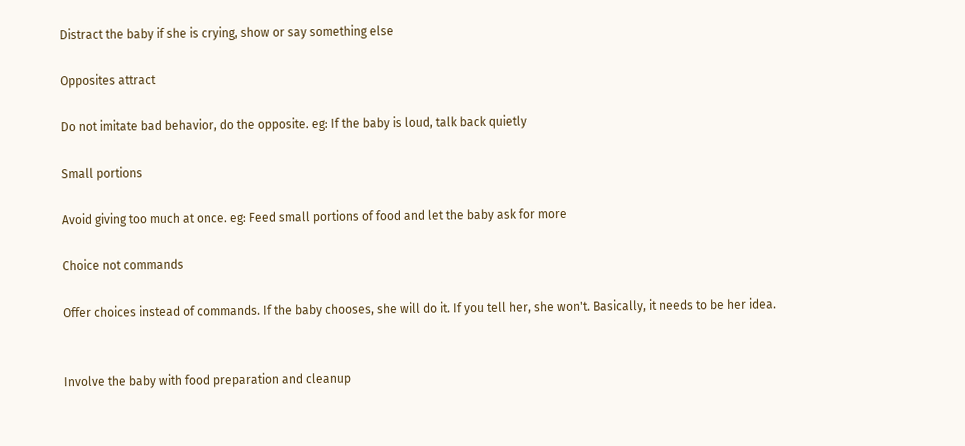Distract the baby if she is crying, show or say something else

Opposites attract

Do not imitate bad behavior, do the opposite. eg: If the baby is loud, talk back quietly

Small portions

Avoid giving too much at once. eg: Feed small portions of food and let the baby ask for more

Choice not commands

Offer choices instead of commands. If the baby chooses, she will do it. If you tell her, she won't. Basically, it needs to be her idea.


Involve the baby with food preparation and cleanup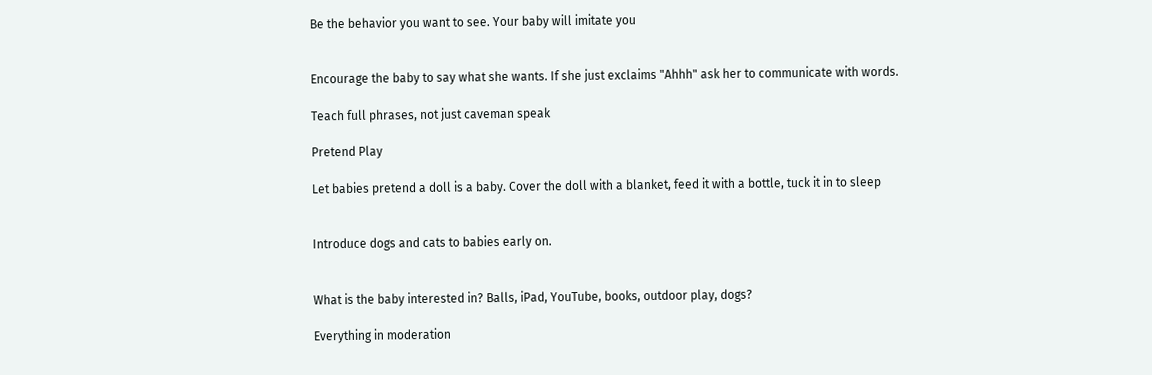Be the behavior you want to see. Your baby will imitate you


Encourage the baby to say what she wants. If she just exclaims "Ahhh" ask her to communicate with words.

Teach full phrases, not just caveman speak

Pretend Play

Let babies pretend a doll is a baby. Cover the doll with a blanket, feed it with a bottle, tuck it in to sleep


Introduce dogs and cats to babies early on.


What is the baby interested in? Balls, iPad, YouTube, books, outdoor play, dogs?

Everything in moderation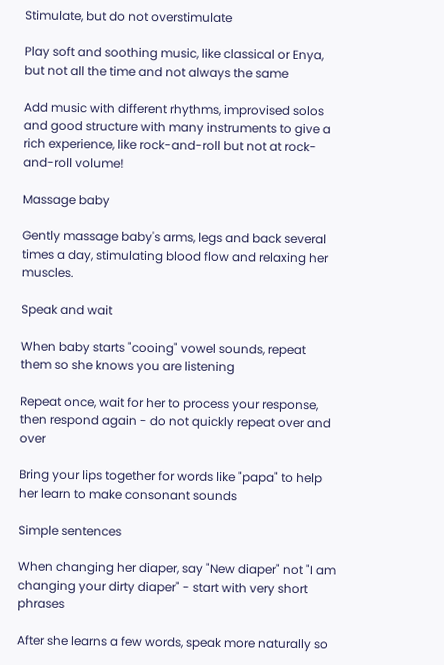Stimulate, but do not overstimulate

Play soft and soothing music, like classical or Enya, but not all the time and not always the same

Add music with different rhythms, improvised solos and good structure with many instruments to give a rich experience, like rock-and-roll but not at rock-and-roll volume!

Massage baby

Gently massage baby's arms, legs and back several times a day, stimulating blood flow and relaxing her muscles.

Speak and wait

When baby starts "cooing" vowel sounds, repeat them so she knows you are listening

Repeat once, wait for her to process your response, then respond again - do not quickly repeat over and over

Bring your lips together for words like "papa" to help her learn to make consonant sounds

Simple sentences

When changing her diaper, say "New diaper" not "I am changing your dirty diaper" - start with very short phrases

After she learns a few words, speak more naturally so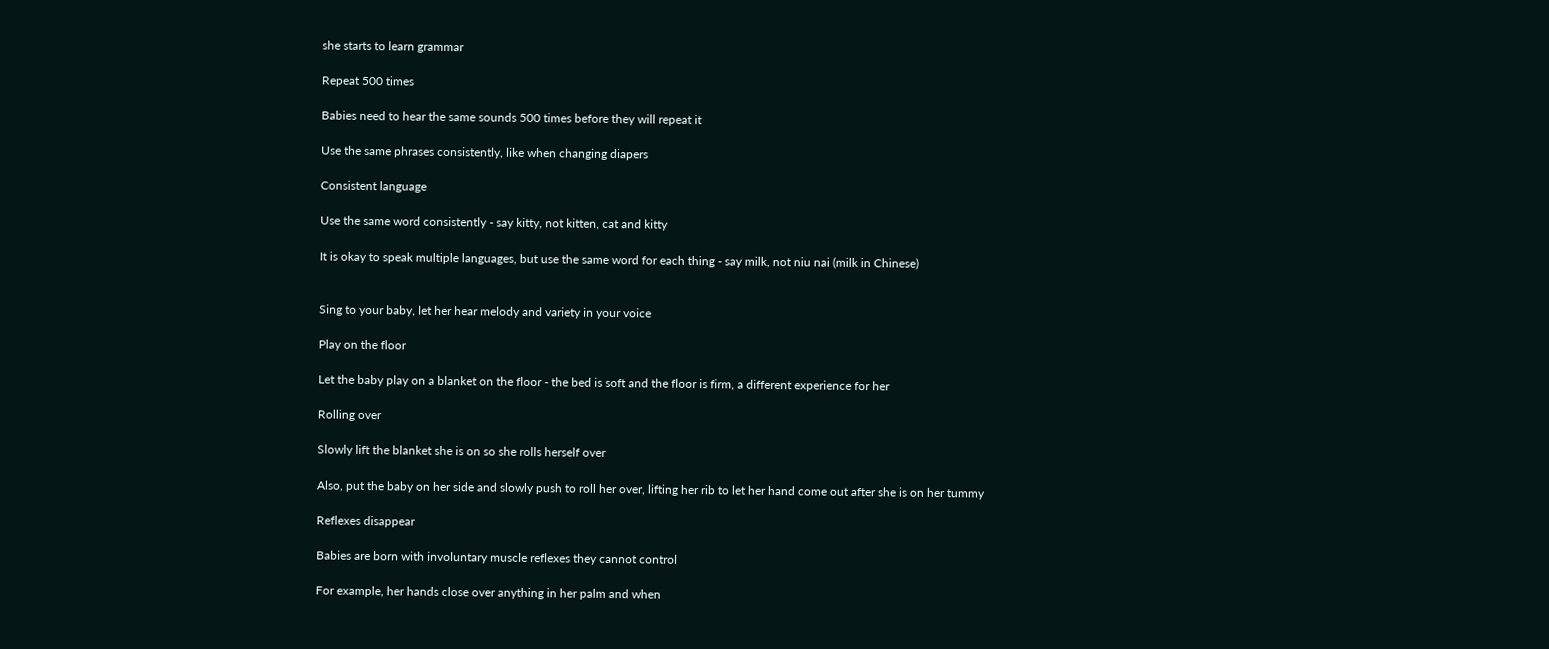she starts to learn grammar

Repeat 500 times

Babies need to hear the same sounds 500 times before they will repeat it

Use the same phrases consistently, like when changing diapers

Consistent language

Use the same word consistently - say kitty, not kitten, cat and kitty

It is okay to speak multiple languages, but use the same word for each thing - say milk, not niu nai (milk in Chinese)


Sing to your baby, let her hear melody and variety in your voice

Play on the floor

Let the baby play on a blanket on the floor - the bed is soft and the floor is firm, a different experience for her

Rolling over

Slowly lift the blanket she is on so she rolls herself over

Also, put the baby on her side and slowly push to roll her over, lifting her rib to let her hand come out after she is on her tummy

Reflexes disappear

Babies are born with involuntary muscle reflexes they cannot control

For example, her hands close over anything in her palm and when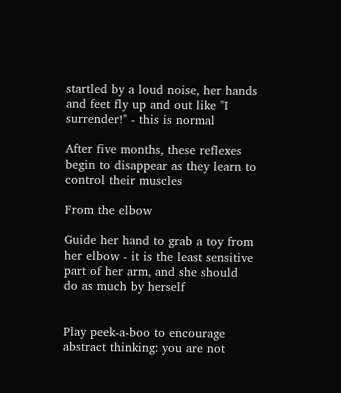startled by a loud noise, her hands and feet fly up and out like "I surrender!" - this is normal

After five months, these reflexes begin to disappear as they learn to control their muscles

From the elbow

Guide her hand to grab a toy from her elbow - it is the least sensitive part of her arm, and she should do as much by herself


Play peek-a-boo to encourage abstract thinking: you are not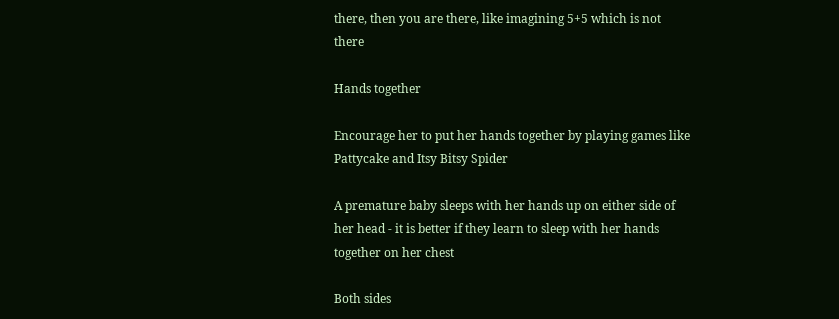there, then you are there, like imagining 5+5 which is not there

Hands together

Encourage her to put her hands together by playing games like Pattycake and Itsy Bitsy Spider

A premature baby sleeps with her hands up on either side of her head - it is better if they learn to sleep with her hands together on her chest

Both sides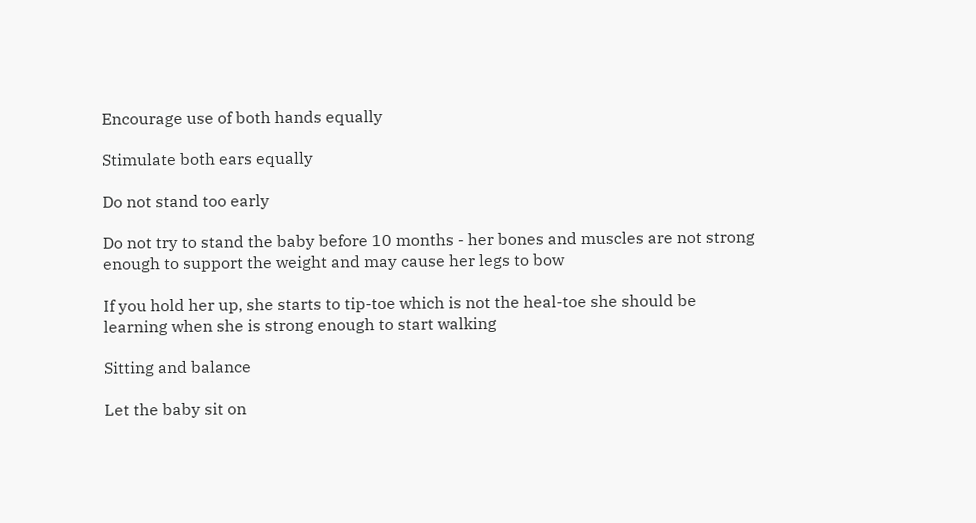Encourage use of both hands equally

Stimulate both ears equally

Do not stand too early

Do not try to stand the baby before 10 months - her bones and muscles are not strong enough to support the weight and may cause her legs to bow

If you hold her up, she starts to tip-toe which is not the heal-toe she should be learning when she is strong enough to start walking

Sitting and balance

Let the baby sit on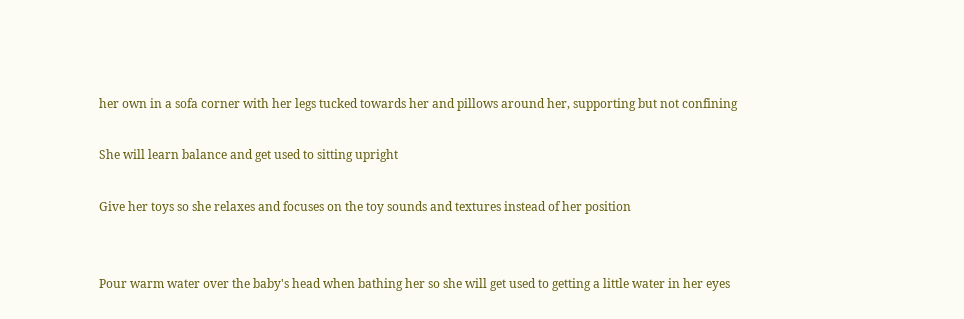her own in a sofa corner with her legs tucked towards her and pillows around her, supporting but not confining

She will learn balance and get used to sitting upright

Give her toys so she relaxes and focuses on the toy sounds and textures instead of her position


Pour warm water over the baby's head when bathing her so she will get used to getting a little water in her eyes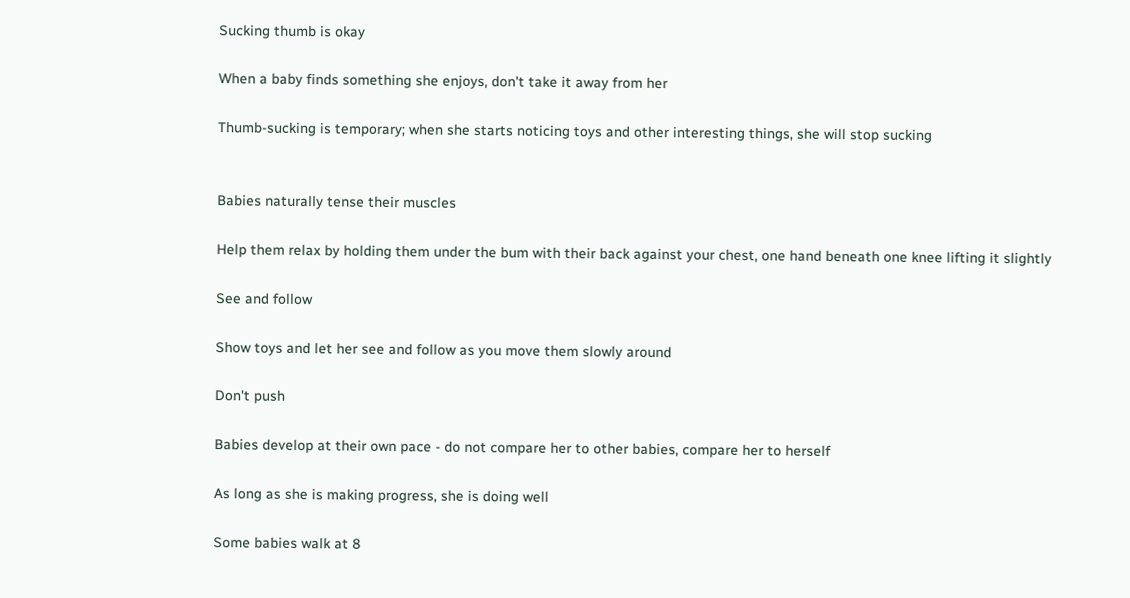Sucking thumb is okay

When a baby finds something she enjoys, don't take it away from her

Thumb-sucking is temporary; when she starts noticing toys and other interesting things, she will stop sucking


Babies naturally tense their muscles

Help them relax by holding them under the bum with their back against your chest, one hand beneath one knee lifting it slightly

See and follow

Show toys and let her see and follow as you move them slowly around

Don't push

Babies develop at their own pace - do not compare her to other babies, compare her to herself

As long as she is making progress, she is doing well

Some babies walk at 8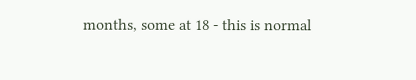months, some at 18 - this is normal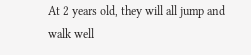At 2 years old, they will all jump and walk well